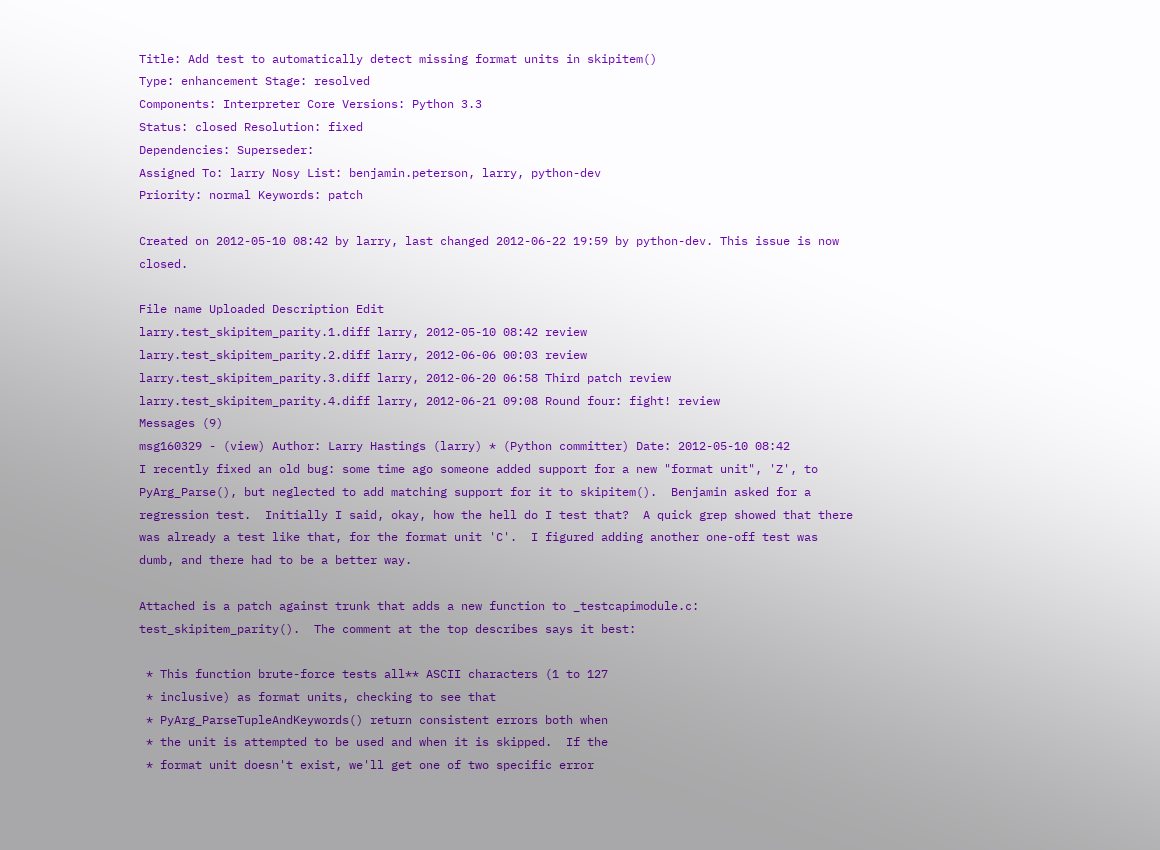Title: Add test to automatically detect missing format units in skipitem()
Type: enhancement Stage: resolved
Components: Interpreter Core Versions: Python 3.3
Status: closed Resolution: fixed
Dependencies: Superseder:
Assigned To: larry Nosy List: benjamin.peterson, larry, python-dev
Priority: normal Keywords: patch

Created on 2012-05-10 08:42 by larry, last changed 2012-06-22 19:59 by python-dev. This issue is now closed.

File name Uploaded Description Edit
larry.test_skipitem_parity.1.diff larry, 2012-05-10 08:42 review
larry.test_skipitem_parity.2.diff larry, 2012-06-06 00:03 review
larry.test_skipitem_parity.3.diff larry, 2012-06-20 06:58 Third patch review
larry.test_skipitem_parity.4.diff larry, 2012-06-21 09:08 Round four: fight! review
Messages (9)
msg160329 - (view) Author: Larry Hastings (larry) * (Python committer) Date: 2012-05-10 08:42
I recently fixed an old bug: some time ago someone added support for a new "format unit", 'Z', to PyArg_Parse(), but neglected to add matching support for it to skipitem().  Benjamin asked for a regression test.  Initially I said, okay, how the hell do I test that?  A quick grep showed that there was already a test like that, for the format unit 'C'.  I figured adding another one-off test was dumb, and there had to be a better way.

Attached is a patch against trunk that adds a new function to _testcapimodule.c: test_skipitem_parity().  The comment at the top describes says it best:

 * This function brute-force tests all** ASCII characters (1 to 127
 * inclusive) as format units, checking to see that
 * PyArg_ParseTupleAndKeywords() return consistent errors both when
 * the unit is attempted to be used and when it is skipped.  If the
 * format unit doesn't exist, we'll get one of two specific error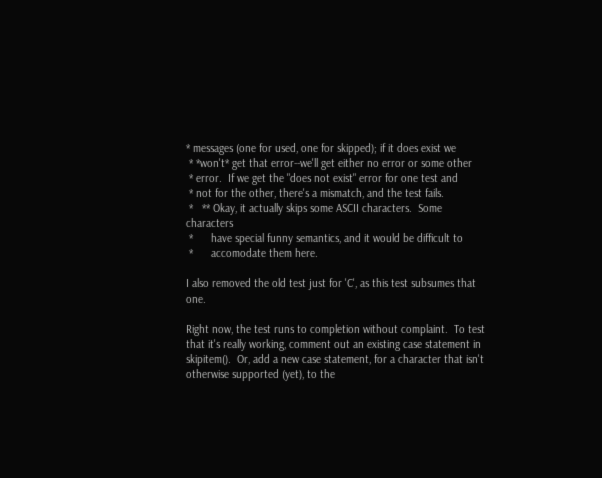* messages (one for used, one for skipped); if it does exist we
 * *won't* get that error--we'll get either no error or some other
 * error.  If we get the "does not exist" error for one test and
 * not for the other, there's a mismatch, and the test fails.
 *   ** Okay, it actually skips some ASCII characters.  Some characters
 *      have special funny semantics, and it would be difficult to
 *      accomodate them here.

I also removed the old test just for 'C', as this test subsumes that one.

Right now, the test runs to completion without complaint.  To test that it's really working, comment out an existing case statement in skipitem().  Or, add a new case statement, for a character that isn't otherwise supported (yet), to the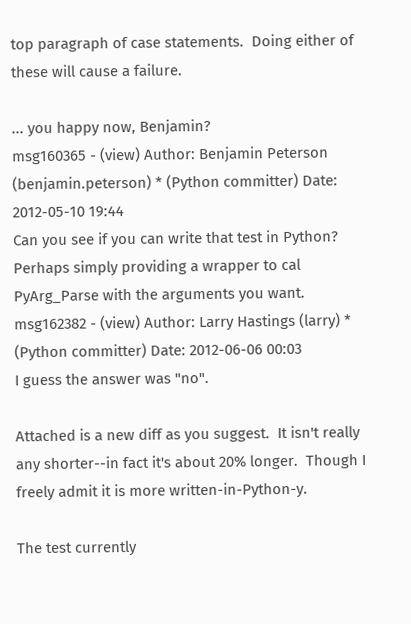top paragraph of case statements.  Doing either of these will cause a failure.

... you happy now, Benjamin?
msg160365 - (view) Author: Benjamin Peterson (benjamin.peterson) * (Python committer) Date: 2012-05-10 19:44
Can you see if you can write that test in Python? Perhaps simply providing a wrapper to cal PyArg_Parse with the arguments you want.
msg162382 - (view) Author: Larry Hastings (larry) * (Python committer) Date: 2012-06-06 00:03
I guess the answer was "no".

Attached is a new diff as you suggest.  It isn't really any shorter--in fact it's about 20% longer.  Though I freely admit it is more written-in-Python-y.

The test currently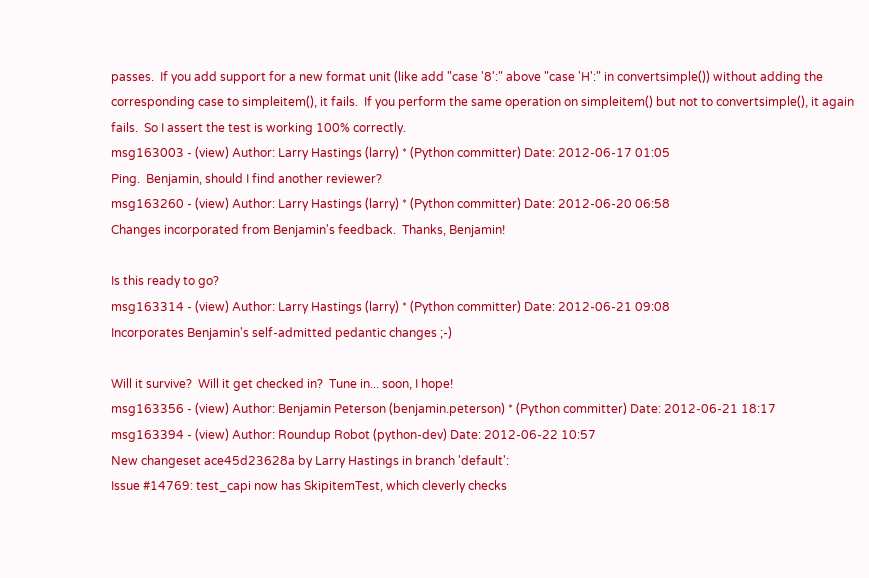passes.  If you add support for a new format unit (like add "case '8':" above "case 'H':" in convertsimple()) without adding the corresponding case to simpleitem(), it fails.  If you perform the same operation on simpleitem() but not to convertsimple(), it again fails.  So I assert the test is working 100% correctly.
msg163003 - (view) Author: Larry Hastings (larry) * (Python committer) Date: 2012-06-17 01:05
Ping.  Benjamin, should I find another reviewer?
msg163260 - (view) Author: Larry Hastings (larry) * (Python committer) Date: 2012-06-20 06:58
Changes incorporated from Benjamin's feedback.  Thanks, Benjamin!

Is this ready to go?
msg163314 - (view) Author: Larry Hastings (larry) * (Python committer) Date: 2012-06-21 09:08
Incorporates Benjamin's self-admitted pedantic changes ;-)

Will it survive?  Will it get checked in?  Tune in... soon, I hope!
msg163356 - (view) Author: Benjamin Peterson (benjamin.peterson) * (Python committer) Date: 2012-06-21 18:17
msg163394 - (view) Author: Roundup Robot (python-dev) Date: 2012-06-22 10:57
New changeset ace45d23628a by Larry Hastings in branch 'default':
Issue #14769: test_capi now has SkipitemTest, which cleverly checks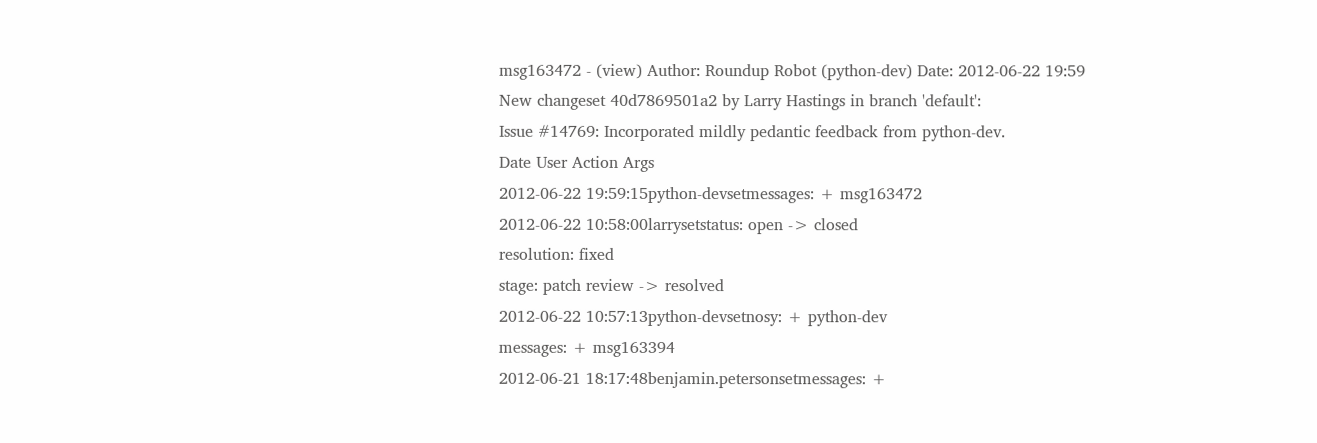msg163472 - (view) Author: Roundup Robot (python-dev) Date: 2012-06-22 19:59
New changeset 40d7869501a2 by Larry Hastings in branch 'default':
Issue #14769: Incorporated mildly pedantic feedback from python-dev.
Date User Action Args
2012-06-22 19:59:15python-devsetmessages: + msg163472
2012-06-22 10:58:00larrysetstatus: open -> closed
resolution: fixed
stage: patch review -> resolved
2012-06-22 10:57:13python-devsetnosy: + python-dev
messages: + msg163394
2012-06-21 18:17:48benjamin.petersonsetmessages: +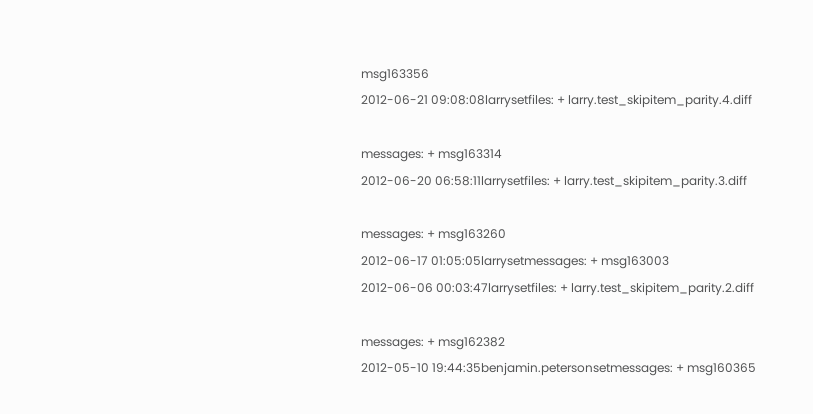msg163356
2012-06-21 09:08:08larrysetfiles: + larry.test_skipitem_parity.4.diff

messages: + msg163314
2012-06-20 06:58:11larrysetfiles: + larry.test_skipitem_parity.3.diff

messages: + msg163260
2012-06-17 01:05:05larrysetmessages: + msg163003
2012-06-06 00:03:47larrysetfiles: + larry.test_skipitem_parity.2.diff

messages: + msg162382
2012-05-10 19:44:35benjamin.petersonsetmessages: + msg160365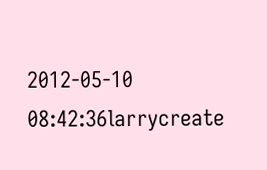2012-05-10 08:42:36larrycreate